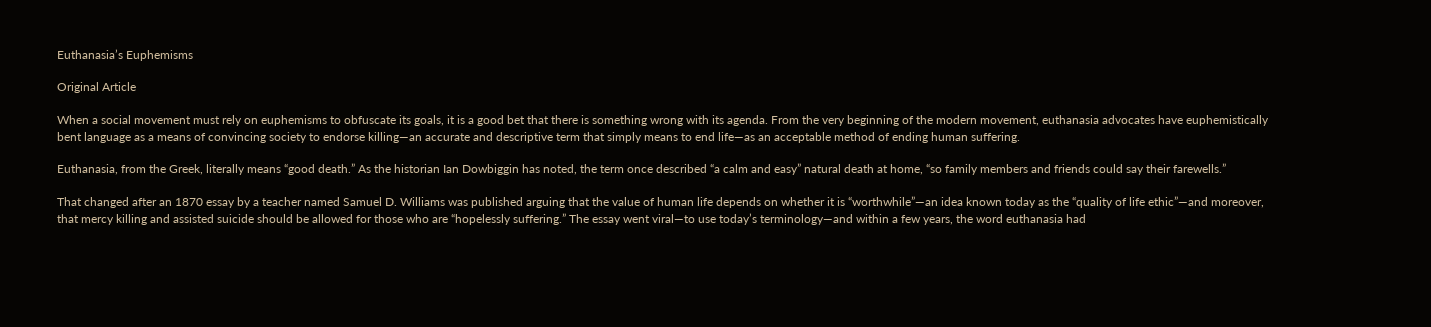Euthanasia’s Euphemisms

Original Article

When a social movement must rely on euphemisms to obfuscate its goals, it is a good bet that there is something wrong with its agenda. From the very beginning of the modern movement, euthanasia advocates have euphemistically bent language as a means of convincing society to endorse killing—an accurate and descriptive term that simply means to end life—as an acceptable method of ending human suffering.

Euthanasia, from the Greek, literally means “good death.” As the historian Ian Dowbiggin has noted, the term once described “a calm and easy” natural death at home, “so family members and friends could say their farewells.”

That changed after an 1870 essay by a teacher named Samuel D. Williams was published arguing that the value of human life depends on whether it is “worthwhile”—an idea known today as the “quality of life ethic”—and moreover, that mercy killing and assisted suicide should be allowed for those who are “hopelessly suffering.” The essay went viral—to use today’s terminology—and within a few years, the word euthanasia had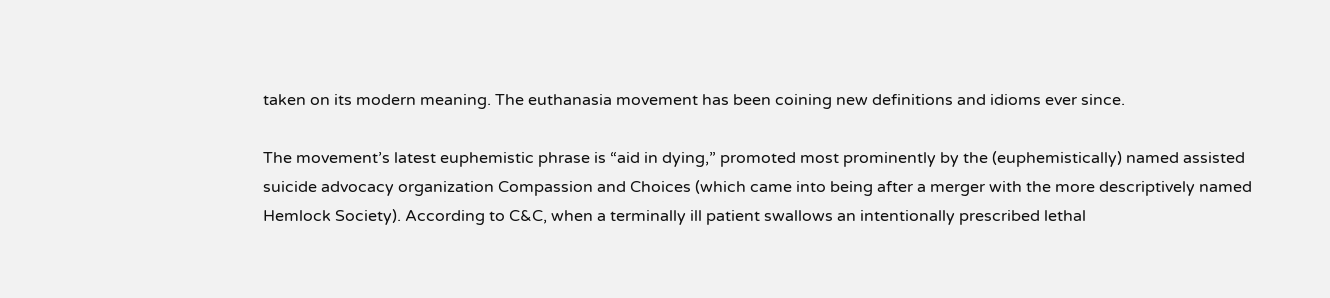taken on its modern meaning. The euthanasia movement has been coining new definitions and idioms ever since.

The movement’s latest euphemistic phrase is “aid in dying,” promoted most prominently by the (euphemistically) named assisted suicide advocacy organization Compassion and Choices (which came into being after a merger with the more descriptively named Hemlock Society). According to C&C, when a terminally ill patient swallows an intentionally prescribed lethal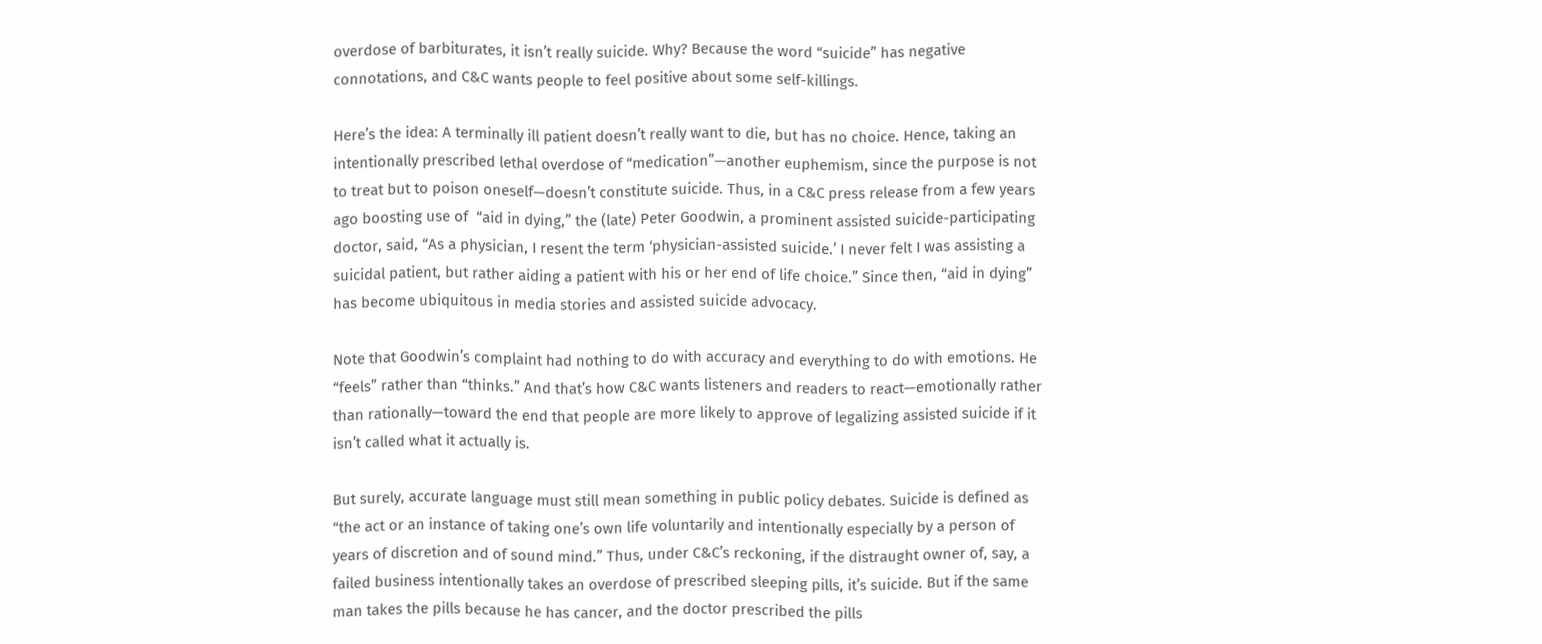overdose of barbiturates, it isn’t really suicide. Why? Because the word “suicide” has negative connotations, and C&C wants people to feel positive about some self-killings.

Here’s the idea: A terminally ill patient doesn’t really want to die, but has no choice. Hence, taking an intentionally prescribed lethal overdose of “medication”—another euphemism, since the purpose is not to treat but to poison oneself—doesn’t constitute suicide. Thus, in a C&C press release from a few years ago boosting use of  “aid in dying,” the (late) Peter Goodwin, a prominent assisted suicide-participating doctor, said, “As a physician, I resent the term ‘physician-assisted suicide.’ I never felt I was assisting a suicidal patient, but rather aiding a patient with his or her end of life choice.” Since then, “aid in dying” has become ubiquitous in media stories and assisted suicide advocacy.

Note that Goodwin’s complaint had nothing to do with accuracy and everything to do with emotions. He “feels” rather than “thinks.” And that’s how C&C wants listeners and readers to react—emotionally rather than rationally—toward the end that people are more likely to approve of legalizing assisted suicide if it isn’t called what it actually is.

But surely, accurate language must still mean something in public policy debates. Suicide is defined as “the act or an instance of taking one’s own life voluntarily and intentionally especially by a person of years of discretion and of sound mind.” Thus, under C&C’s reckoning, if the distraught owner of, say, a failed business intentionally takes an overdose of prescribed sleeping pills, it’s suicide. But if the same man takes the pills because he has cancer, and the doctor prescribed the pills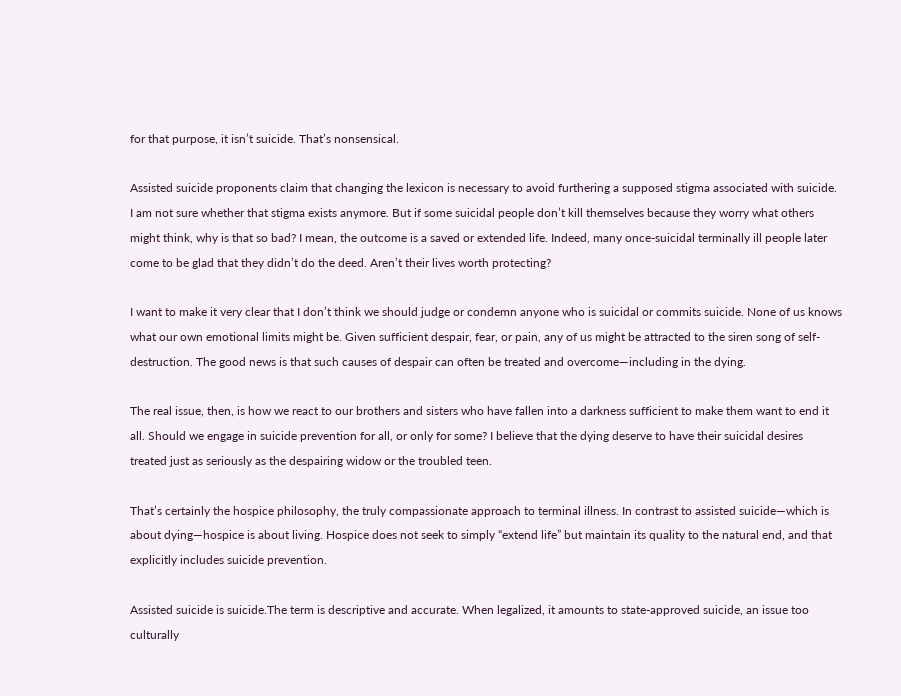for that purpose, it isn’t suicide. That’s nonsensical.

Assisted suicide proponents claim that changing the lexicon is necessary to avoid furthering a supposed stigma associated with suicide. I am not sure whether that stigma exists anymore. But if some suicidal people don’t kill themselves because they worry what others might think, why is that so bad? I mean, the outcome is a saved or extended life. Indeed, many once-suicidal terminally ill people later come to be glad that they didn’t do the deed. Aren’t their lives worth protecting?

I want to make it very clear that I don’t think we should judge or condemn anyone who is suicidal or commits suicide. None of us knows what our own emotional limits might be. Given sufficient despair, fear, or pain, any of us might be attracted to the siren song of self-destruction. The good news is that such causes of despair can often be treated and overcome—including in the dying.

The real issue, then, is how we react to our brothers and sisters who have fallen into a darkness sufficient to make them want to end it all. Should we engage in suicide prevention for all, or only for some? I believe that the dying deserve to have their suicidal desires treated just as seriously as the despairing widow or the troubled teen.

That’s certainly the hospice philosophy, the truly compassionate approach to terminal illness. In contrast to assisted suicide—which is about dying—hospice is about living. Hospice does not seek to simply “extend life” but maintain its quality to the natural end, and that explicitly includes suicide prevention.

Assisted suicide is suicide.The term is descriptive and accurate. When legalized, it amounts to state-approved suicide, an issue too culturally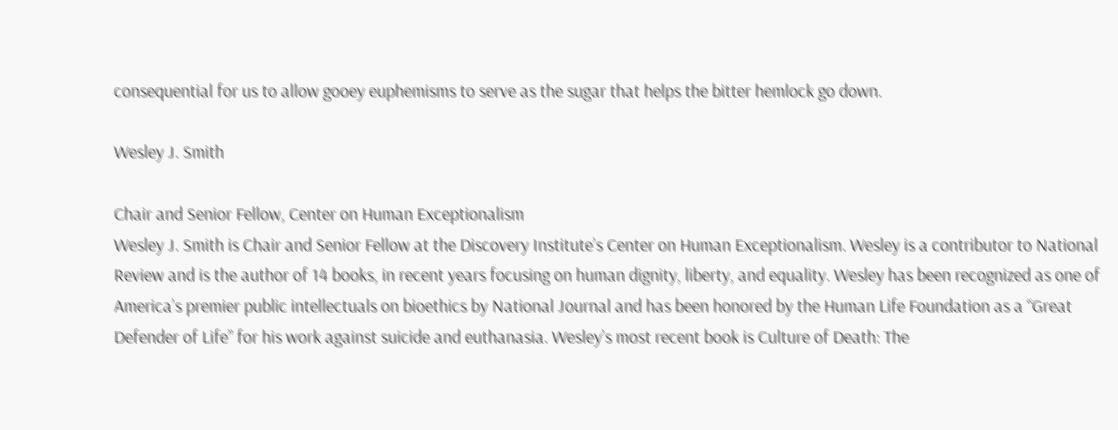consequential for us to allow gooey euphemisms to serve as the sugar that helps the bitter hemlock go down.

Wesley J. Smith

Chair and Senior Fellow, Center on Human Exceptionalism
Wesley J. Smith is Chair and Senior Fellow at the Discovery Institute’s Center on Human Exceptionalism. Wesley is a contributor to National Review and is the author of 14 books, in recent years focusing on human dignity, liberty, and equality. Wesley has been recognized as one of America’s premier public intellectuals on bioethics by National Journal and has been honored by the Human Life Foundation as a “Great Defender of Life” for his work against suicide and euthanasia. Wesley’s most recent book is Culture of Death: The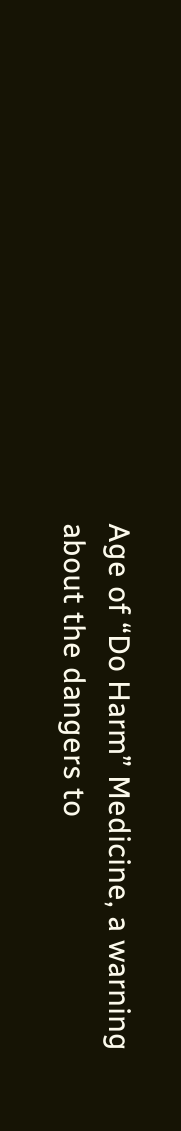Age of “Do Harm” Medicine, a warning about the dangers to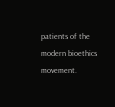patients of the modern bioethics movement.